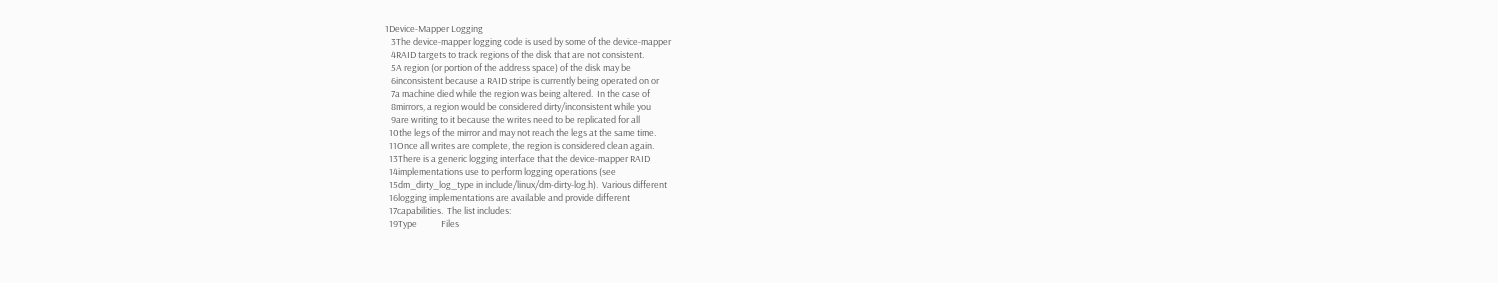1Device-Mapper Logging
   3The device-mapper logging code is used by some of the device-mapper
   4RAID targets to track regions of the disk that are not consistent.
   5A region (or portion of the address space) of the disk may be
   6inconsistent because a RAID stripe is currently being operated on or
   7a machine died while the region was being altered.  In the case of
   8mirrors, a region would be considered dirty/inconsistent while you
   9are writing to it because the writes need to be replicated for all
  10the legs of the mirror and may not reach the legs at the same time.
  11Once all writes are complete, the region is considered clean again.
  13There is a generic logging interface that the device-mapper RAID
  14implementations use to perform logging operations (see
  15dm_dirty_log_type in include/linux/dm-dirty-log.h).  Various different
  16logging implementations are available and provide different
  17capabilities.  The list includes:
  19Type            Files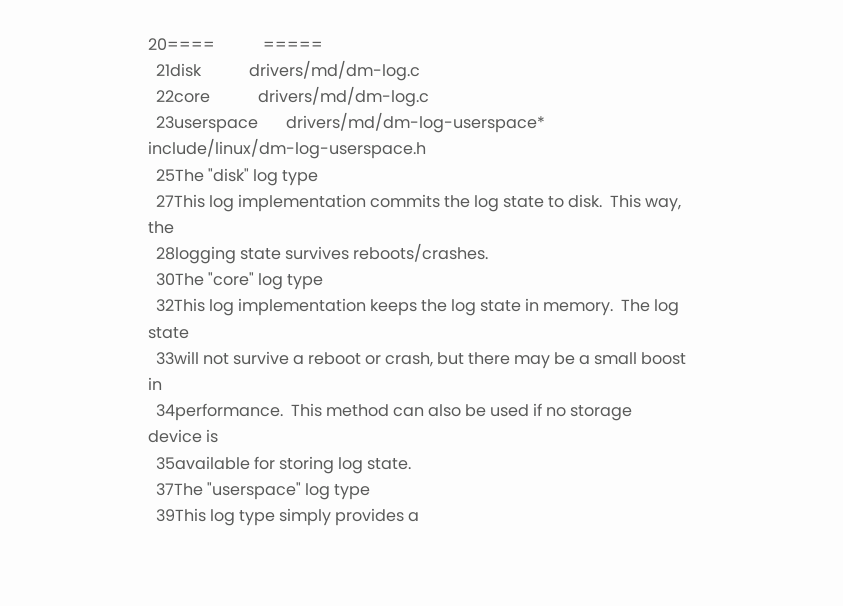20====            =====
  21disk            drivers/md/dm-log.c
  22core            drivers/md/dm-log.c
  23userspace       drivers/md/dm-log-userspace* include/linux/dm-log-userspace.h
  25The "disk" log type
  27This log implementation commits the log state to disk.  This way, the
  28logging state survives reboots/crashes.
  30The "core" log type
  32This log implementation keeps the log state in memory.  The log state
  33will not survive a reboot or crash, but there may be a small boost in
  34performance.  This method can also be used if no storage device is
  35available for storing log state.
  37The "userspace" log type
  39This log type simply provides a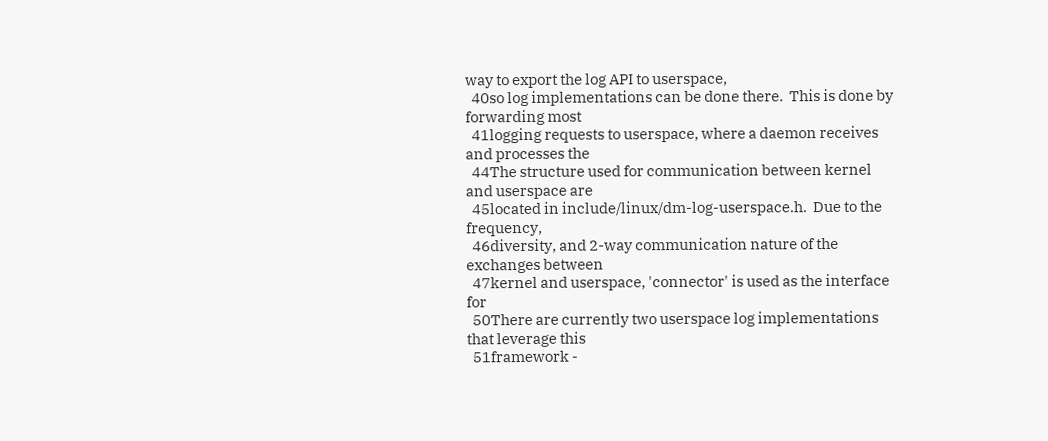way to export the log API to userspace,
  40so log implementations can be done there.  This is done by forwarding most
  41logging requests to userspace, where a daemon receives and processes the
  44The structure used for communication between kernel and userspace are
  45located in include/linux/dm-log-userspace.h.  Due to the frequency,
  46diversity, and 2-way communication nature of the exchanges between
  47kernel and userspace, 'connector' is used as the interface for
  50There are currently two userspace log implementations that leverage this
  51framework -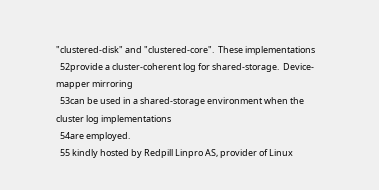"clustered-disk" and "clustered-core".  These implementations
  52provide a cluster-coherent log for shared-storage.  Device-mapper mirroring
  53can be used in a shared-storage environment when the cluster log implementations
  54are employed.
  55 kindly hosted by Redpill Linpro AS, provider of Linux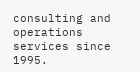consulting and operations services since 1995.